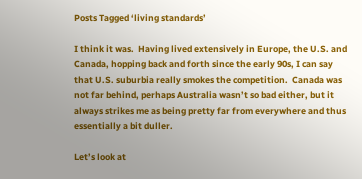Posts Tagged ‘living standards’

I think it was.  Having lived extensively in Europe, the U.S. and Canada, hopping back and forth since the early 90s, I can say that U.S. suburbia really smokes the competition.  Canada was not far behind, perhaps Australia wasn’t so bad either, but it always strikes me as being pretty far from everywhere and thus essentially a bit duller.

Let’s look at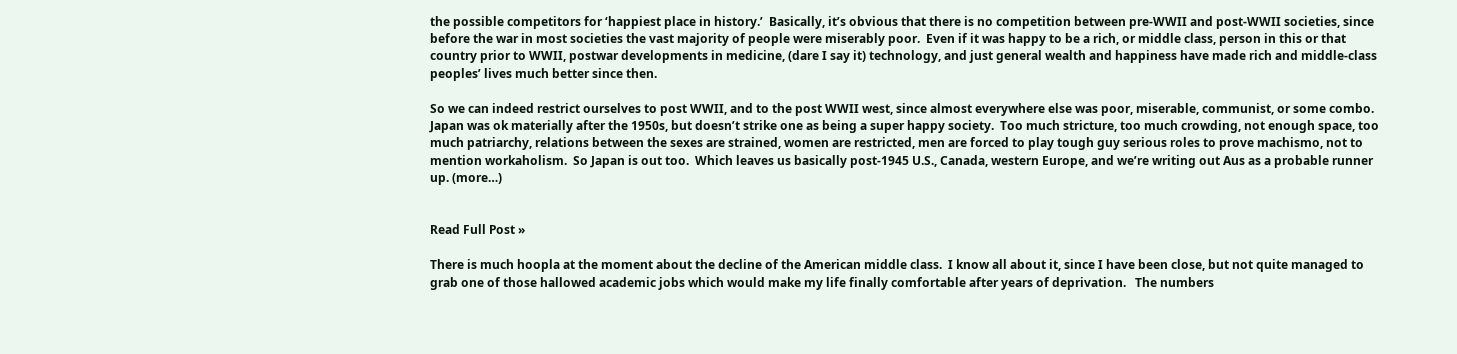the possible competitors for ‘happiest place in history.’  Basically, it’s obvious that there is no competition between pre-WWII and post-WWII societies, since before the war in most societies the vast majority of people were miserably poor.  Even if it was happy to be a rich, or middle class, person in this or that country prior to WWII, postwar developments in medicine, (dare I say it) technology, and just general wealth and happiness have made rich and middle-class peoples’ lives much better since then.

So we can indeed restrict ourselves to post WWII, and to the post WWII west, since almost everywhere else was poor, miserable, communist, or some combo.  Japan was ok materially after the 1950s, but doesn’t strike one as being a super happy society.  Too much stricture, too much crowding, not enough space, too much patriarchy, relations between the sexes are strained, women are restricted, men are forced to play tough guy serious roles to prove machismo, not to mention workaholism.  So Japan is out too.  Which leaves us basically post-1945 U.S., Canada, western Europe, and we’re writing out Aus as a probable runner up. (more…)


Read Full Post »

There is much hoopla at the moment about the decline of the American middle class.  I know all about it, since I have been close, but not quite managed to grab one of those hallowed academic jobs which would make my life finally comfortable after years of deprivation.   The numbers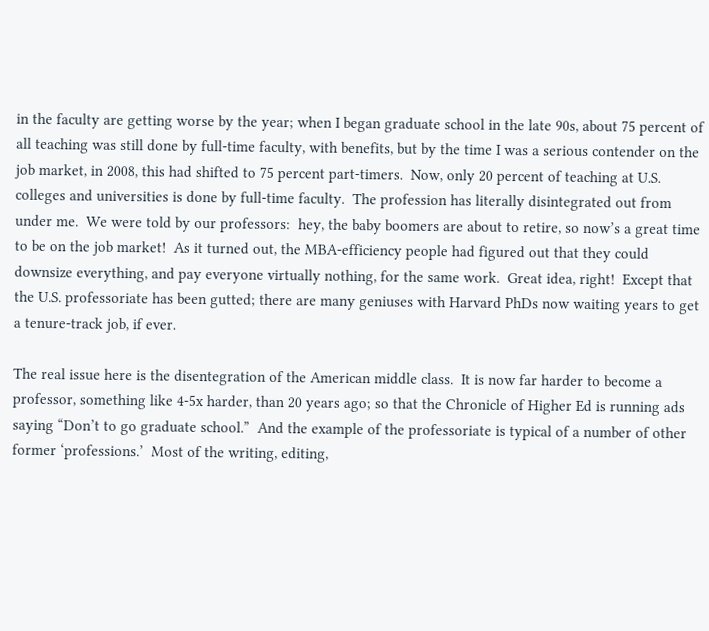in the faculty are getting worse by the year; when I began graduate school in the late 90s, about 75 percent of all teaching was still done by full-time faculty, with benefits, but by the time I was a serious contender on the job market, in 2008, this had shifted to 75 percent part-timers.  Now, only 20 percent of teaching at U.S. colleges and universities is done by full-time faculty.  The profession has literally disintegrated out from under me.  We were told by our professors:  hey, the baby boomers are about to retire, so now’s a great time to be on the job market!  As it turned out, the MBA-efficiency people had figured out that they could downsize everything, and pay everyone virtually nothing, for the same work.  Great idea, right!  Except that the U.S. professoriate has been gutted; there are many geniuses with Harvard PhDs now waiting years to get a tenure-track job, if ever.

The real issue here is the disentegration of the American middle class.  It is now far harder to become a professor, something like 4-5x harder, than 20 years ago; so that the Chronicle of Higher Ed is running ads saying “Don’t to go graduate school.”  And the example of the professoriate is typical of a number of other former ‘professions.’  Most of the writing, editing,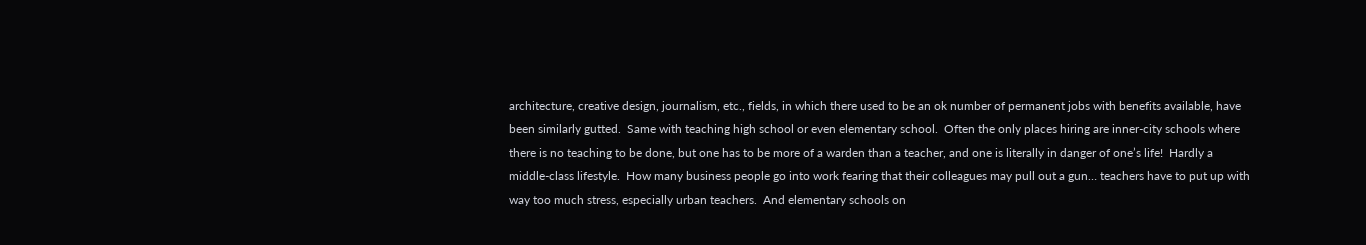architecture, creative design, journalism, etc., fields, in which there used to be an ok number of permanent jobs with benefits available, have been similarly gutted.  Same with teaching high school or even elementary school.  Often the only places hiring are inner-city schools where there is no teaching to be done, but one has to be more of a warden than a teacher, and one is literally in danger of one’s life!  Hardly a middle-class lifestyle.  How many business people go into work fearing that their colleagues may pull out a gun… teachers have to put up with way too much stress, especially urban teachers.  And elementary schools on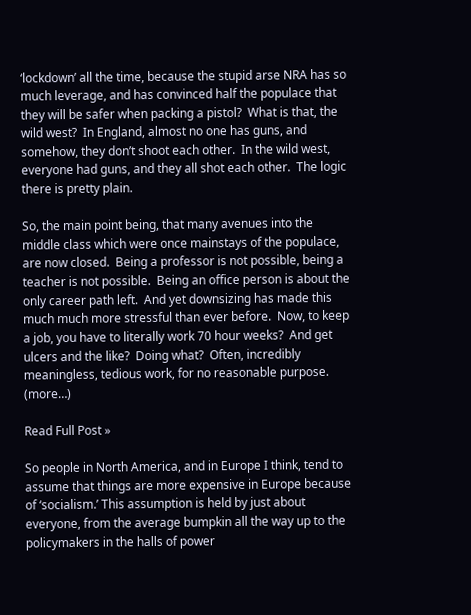‘lockdown’ all the time, because the stupid arse NRA has so much leverage, and has convinced half the populace that they will be safer when packing a pistol?  What is that, the wild west?  In England, almost no one has guns, and somehow, they don’t shoot each other.  In the wild west, everyone had guns, and they all shot each other.  The logic there is pretty plain.

So, the main point being, that many avenues into the middle class which were once mainstays of the populace, are now closed.  Being a professor is not possible, being a teacher is not possible.  Being an office person is about the only career path left.  And yet downsizing has made this much much more stressful than ever before.  Now, to keep a job, you have to literally work 70 hour weeks?  And get ulcers and the like?  Doing what?  Often, incredibly meaningless, tedious work, for no reasonable purpose.   (more…)

Read Full Post »

So people in North America, and in Europe I think, tend to assume that things are more expensive in Europe because of ‘socialism.’ This assumption is held by just about everyone, from the average bumpkin all the way up to the policymakers in the halls of power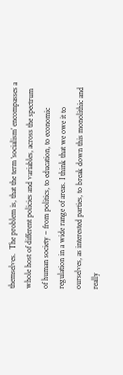themselves.  The problem is, that the term ‘socialism’ encompasses a whole host of different policies and variables, across the spectrum of human society – from politics, to education, to economic regulation in a wide range of areas. I think that we owe it to ourselves, as interested parties, to break down this monolithic and really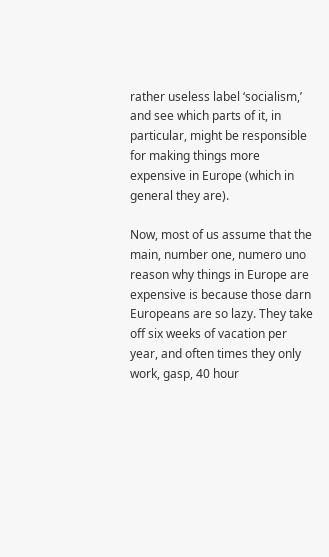rather useless label ‘socialism,’ and see which parts of it, in particular, might be responsible for making things more expensive in Europe (which in general they are).

Now, most of us assume that the main, number one, numero uno reason why things in Europe are expensive is because those darn Europeans are so lazy. They take off six weeks of vacation per year, and often times they only work, gasp, 40 hour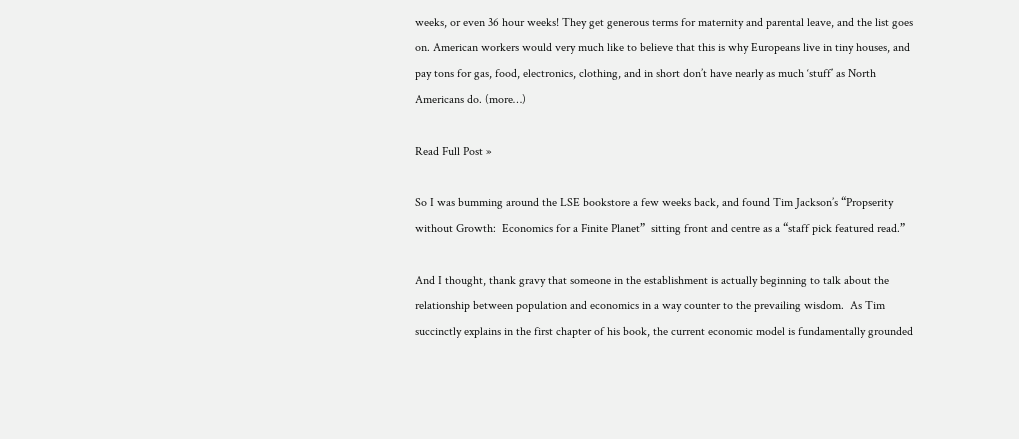weeks, or even 36 hour weeks! They get generous terms for maternity and parental leave, and the list goes on. American workers would very much like to believe that this is why Europeans live in tiny houses, and pay tons for gas, food, electronics, clothing, and in short don’t have nearly as much ‘stuff’ as North Americans do. (more…)

Read Full Post »

So I was bumming around the LSE bookstore a few weeks back, and found Tim Jackson’s “Propserity without Growth:  Economics for a Finite Planet”  sitting front and centre as a “staff pick featured read.”

And I thought, thank gravy that someone in the establishment is actually beginning to talk about the relationship between population and economics in a way counter to the prevailing wisdom.  As Tim succinctly explains in the first chapter of his book, the current economic model is fundamentally grounded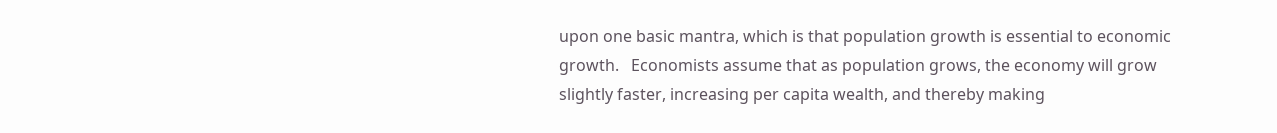upon one basic mantra, which is that population growth is essential to economic growth.   Economists assume that as population grows, the economy will grow slightly faster, increasing per capita wealth, and thereby making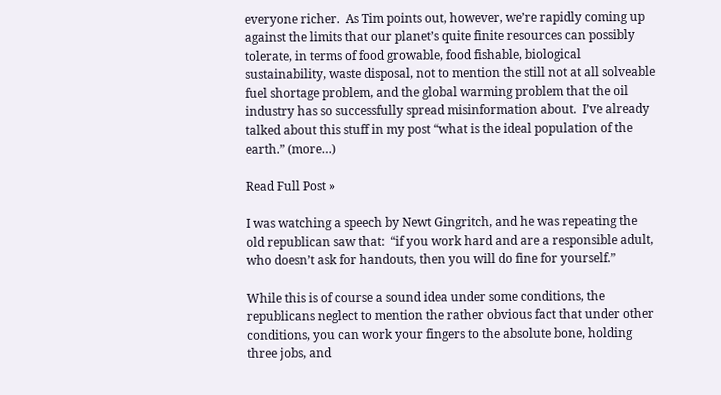everyone richer.  As Tim points out, however, we’re rapidly coming up against the limits that our planet’s quite finite resources can possibly tolerate, in terms of food growable, food fishable, biological sustainability, waste disposal, not to mention the still not at all solveable fuel shortage problem, and the global warming problem that the oil industry has so successfully spread misinformation about.  I’ve already talked about this stuff in my post “what is the ideal population of the earth.” (more…)

Read Full Post »

I was watching a speech by Newt Gingritch, and he was repeating the old republican saw that:  “if you work hard and are a responsible adult, who doesn’t ask for handouts, then you will do fine for yourself.”

While this is of course a sound idea under some conditions, the republicans neglect to mention the rather obvious fact that under other conditions, you can work your fingers to the absolute bone, holding three jobs, and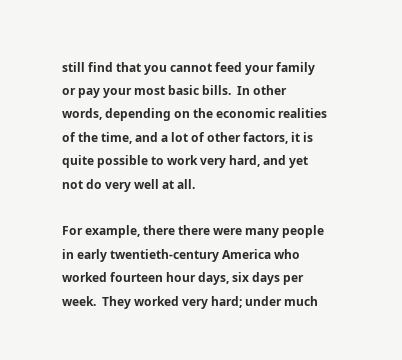still find that you cannot feed your family or pay your most basic bills.  In other words, depending on the economic realities of the time, and a lot of other factors, it is quite possible to work very hard, and yet not do very well at all.

For example, there there were many people in early twentieth-century America who worked fourteen hour days, six days per week.  They worked very hard; under much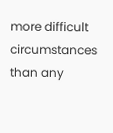more difficult circumstances than any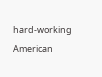hard-working American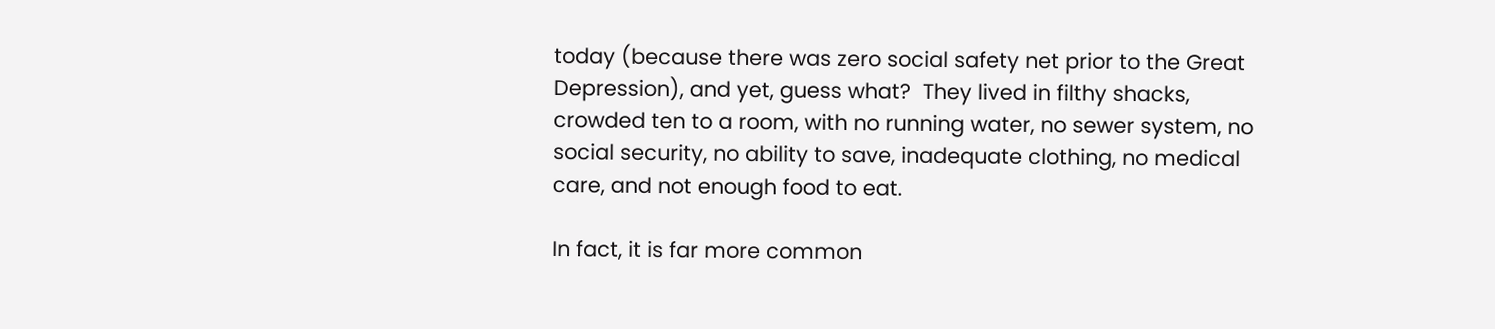today (because there was zero social safety net prior to the Great Depression), and yet, guess what?  They lived in filthy shacks, crowded ten to a room, with no running water, no sewer system, no social security, no ability to save, inadequate clothing, no medical care, and not enough food to eat.

In fact, it is far more common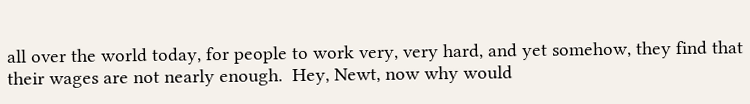all over the world today, for people to work very, very hard, and yet somehow, they find that their wages are not nearly enough.  Hey, Newt, now why would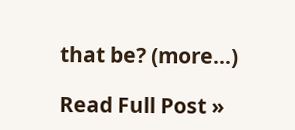that be? (more…)

Read Full Post »